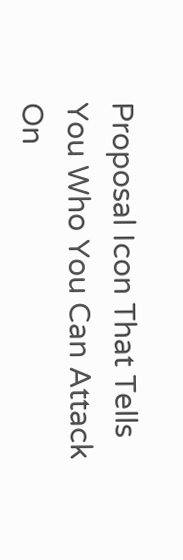Proposal Icon That Tells You Who You Can Attack On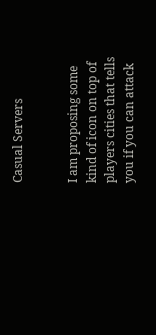Casual Servers


I am proposing some kind of icon on top of players cities that tells you if you can attack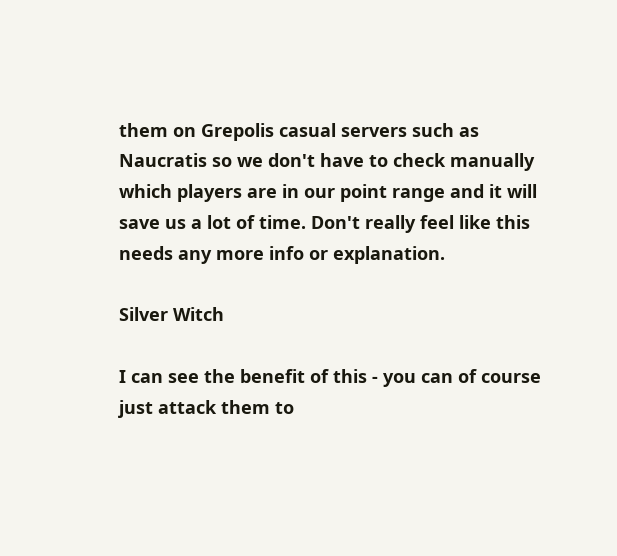them on Grepolis casual servers such as Naucratis so we don't have to check manually which players are in our point range and it will save us a lot of time. Don't really feel like this needs any more info or explanation.

Silver Witch

I can see the benefit of this - you can of course just attack them to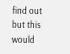find out but this would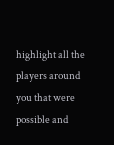highlight all the players around you that were possible and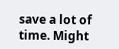save a lot of time. Might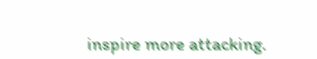inspire more attacking.